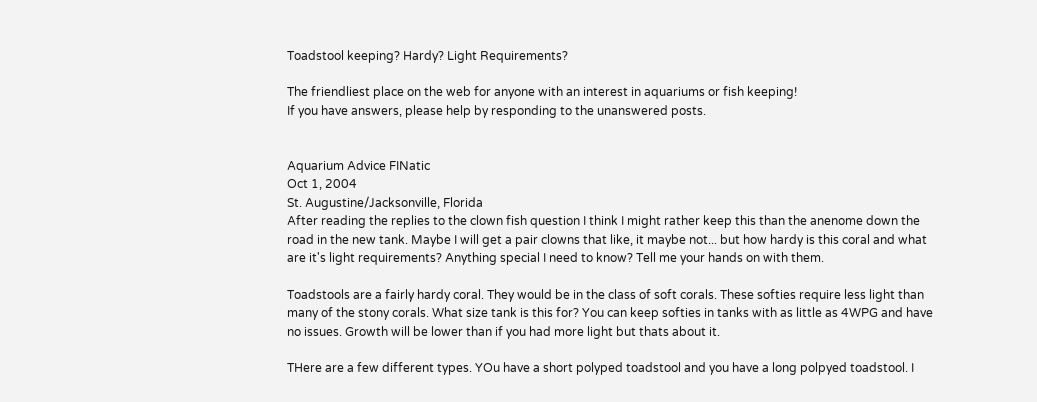Toadstool keeping? Hardy? Light Requirements?

The friendliest place on the web for anyone with an interest in aquariums or fish keeping!
If you have answers, please help by responding to the unanswered posts.


Aquarium Advice FINatic
Oct 1, 2004
St. Augustine/Jacksonville, Florida
After reading the replies to the clown fish question I think I might rather keep this than the anenome down the road in the new tank. Maybe I will get a pair clowns that like, it maybe not... but how hardy is this coral and what are it's light requirements? Anything special I need to know? Tell me your hands on with them.

Toadstools are a fairly hardy coral. They would be in the class of soft corals. These softies require less light than many of the stony corals. What size tank is this for? You can keep softies in tanks with as little as 4WPG and have no issues. Growth will be lower than if you had more light but thats about it.

THere are a few different types. YOu have a short polyped toadstool and you have a long polpyed toadstool. I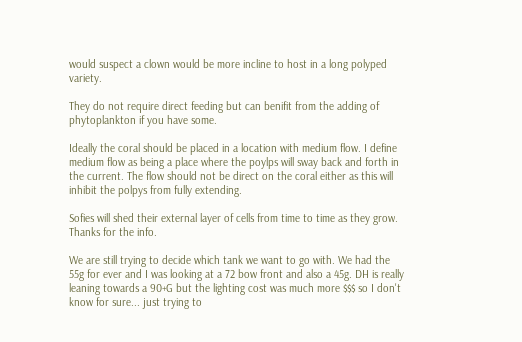would suspect a clown would be more incline to host in a long polyped variety.

They do not require direct feeding but can benifit from the adding of phytoplankton if you have some.

Ideally the coral should be placed in a location with medium flow. I define medium flow as being a place where the poylps will sway back and forth in the current. The flow should not be direct on the coral either as this will inhibit the polpys from fully extending.

Sofies will shed their external layer of cells from time to time as they grow.
Thanks for the info.

We are still trying to decide which tank we want to go with. We had the 55g for ever and I was looking at a 72 bow front and also a 45g. DH is really leaning towards a 90+G but the lighting cost was much more $$$ so I don't know for sure... just trying to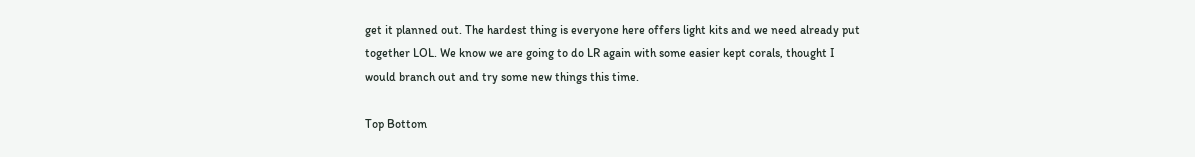get it planned out. The hardest thing is everyone here offers light kits and we need already put together LOL. We know we are going to do LR again with some easier kept corals, thought I would branch out and try some new things this time.

Top Bottom